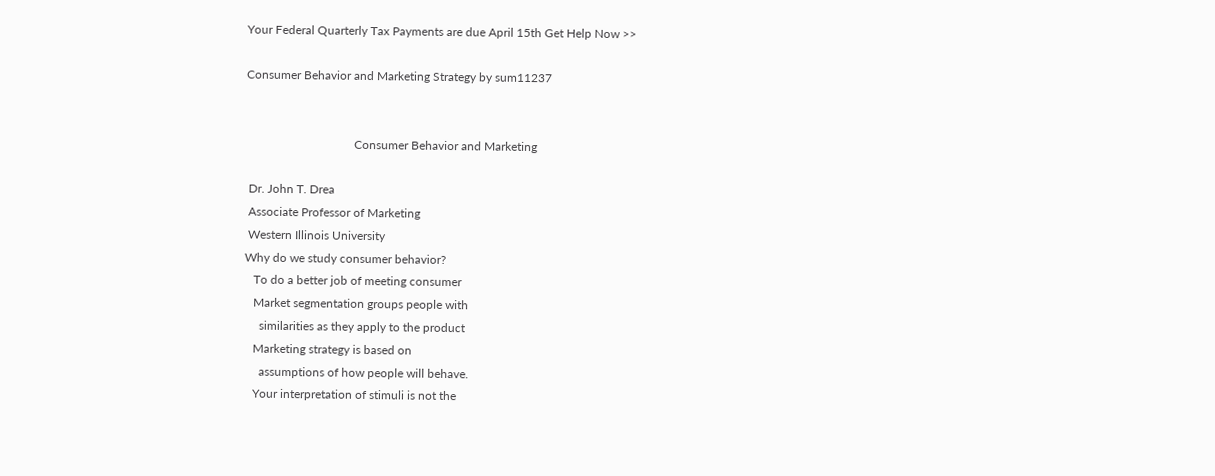Your Federal Quarterly Tax Payments are due April 15th Get Help Now >>

Consumer Behavior and Marketing Strategy by sum11237


                                    Consumer Behavior and Marketing

 Dr. John T. Drea
 Associate Professor of Marketing
 Western Illinois University
Why do we study consumer behavior?
   To do a better job of meeting consumer
   Market segmentation groups people with
     similarities as they apply to the product
   Marketing strategy is based on
     assumptions of how people will behave.
   Your interpretation of stimuli is not the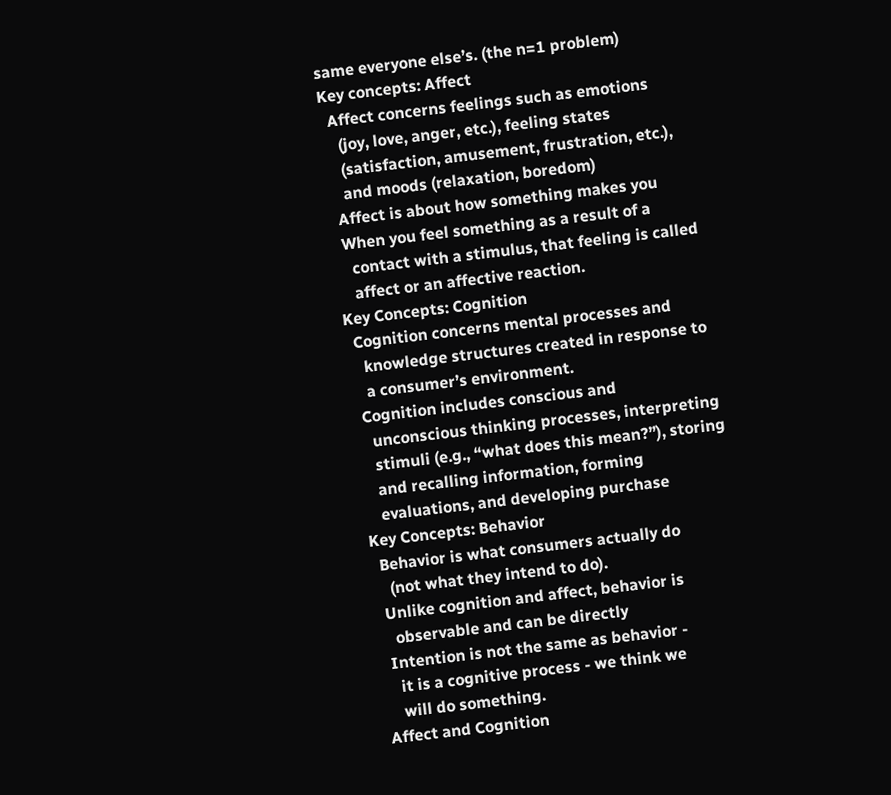same everyone else’s. (the n=1 problem)
Key concepts: Affect
  Affect concerns feelings such as emotions
    (joy, love, anger, etc.), feeling states
    (satisfaction, amusement, frustration, etc.),
    and moods (relaxation, boredom)
  Affect is about how something makes you
  When you feel something as a result of a
    contact with a stimulus, that feeling is called
    affect or an affective reaction.
Key Concepts: Cognition
  Cognition concerns mental processes and
    knowledge structures created in response to
    a consumer’s environment.
  Cognition includes conscious and
    unconscious thinking processes, interpreting
    stimuli (e.g., “what does this mean?”), storing
    and recalling information, forming
    evaluations, and developing purchase
Key Concepts: Behavior
  Behavior is what consumers actually do
    (not what they intend to do).
  Unlike cognition and affect, behavior is
    observable and can be directly
  Intention is not the same as behavior -
    it is a cognitive process - we think we
    will do something.
Affect and Cognition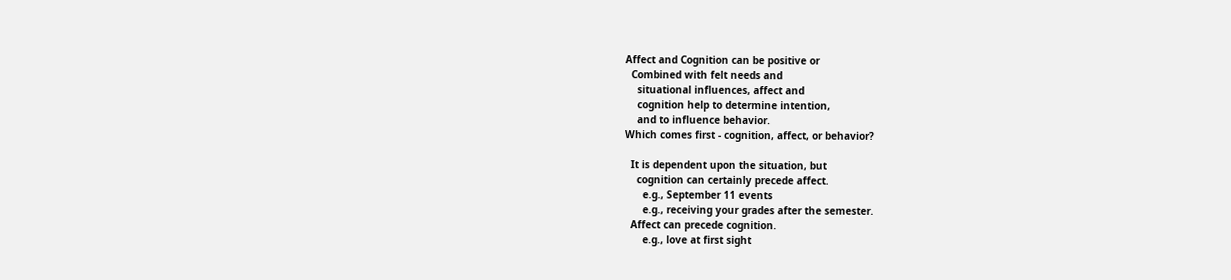Affect and Cognition can be positive or
  Combined with felt needs and
    situational influences, affect and
    cognition help to determine intention,
    and to influence behavior.
Which comes first - cognition, affect, or behavior?

  It is dependent upon the situation, but
    cognition can certainly precede affect.
      e.g., September 11 events
      e.g., receiving your grades after the semester.
  Affect can precede cognition.
      e.g., love at first sight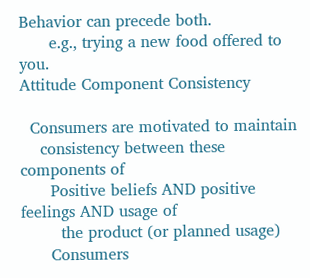Behavior can precede both.
      e.g., trying a new food offered to you.
Attitude Component Consistency

  Consumers are motivated to maintain
    consistency between these components of
      Positive beliefs AND positive feelings AND usage of
        the product (or planned usage)
      Consumers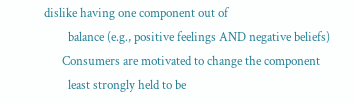dislike having one component out of
        balance (e.g., positive feelings AND negative beliefs)
      Consumers are motivated to change the component
        least strongly held to be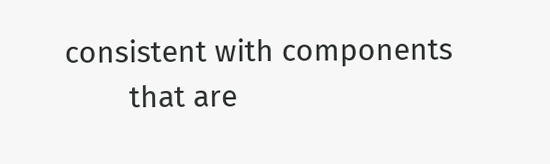consistent with components
        that are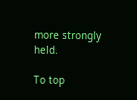more strongly held.

To top